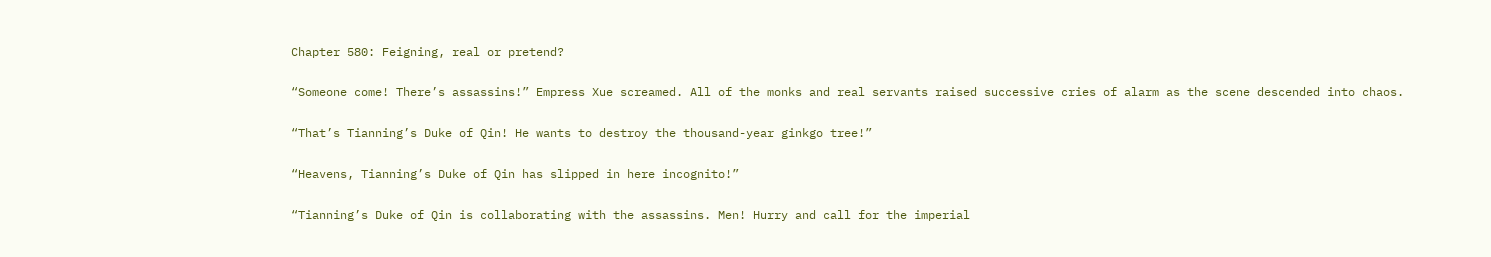Chapter 580: Feigning, real or pretend?

“Someone come! There’s assassins!” Empress Xue screamed. All of the monks and real servants raised successive cries of alarm as the scene descended into chaos.

“That’s Tianning’s Duke of Qin! He wants to destroy the thousand-year ginkgo tree!”

“Heavens, Tianning’s Duke of Qin has slipped in here incognito!”

“Tianning’s Duke of Qin is collaborating with the assassins. Men! Hurry and call for the imperial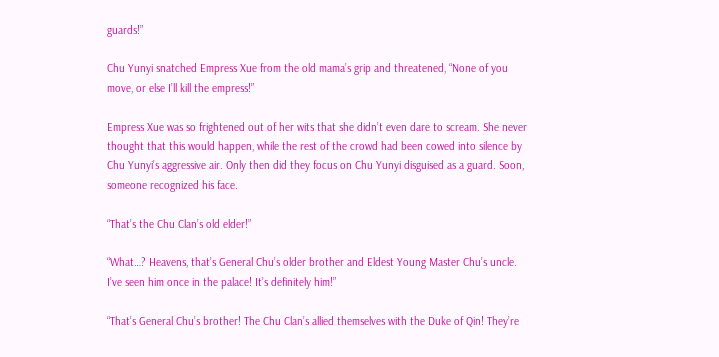guards!”

Chu Yunyi snatched Empress Xue from the old mama’s grip and threatened, “None of you move, or else I’ll kill the empress!”

Empress Xue was so frightened out of her wits that she didn’t even dare to scream. She never thought that this would happen, while the rest of the crowd had been cowed into silence by Chu Yunyi’s aggressive air. Only then did they focus on Chu Yunyi disguised as a guard. Soon, someone recognized his face.

“That’s the Chu Clan’s old elder!”

“What…? Heavens, that’s General Chu’s older brother and Eldest Young Master Chu’s uncle. I’ve seen him once in the palace! It’s definitely him!”

“That’s General Chu’s brother! The Chu Clan’s allied themselves with the Duke of Qin! They’re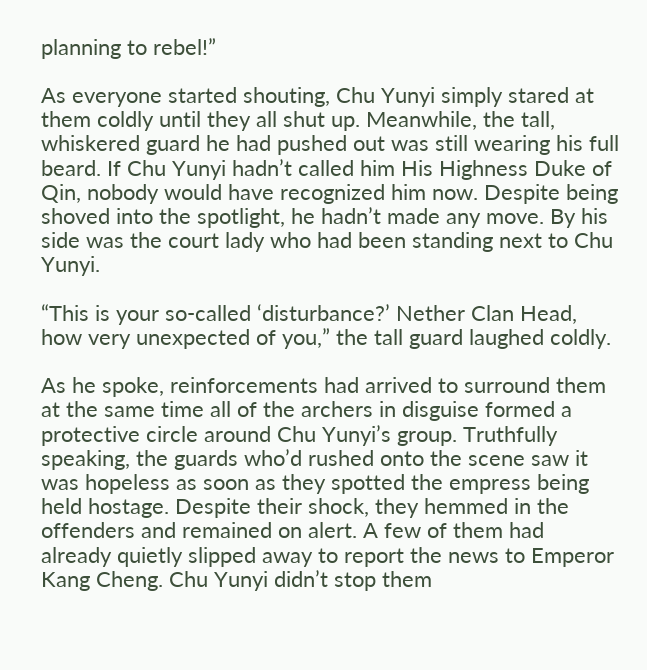planning to rebel!”

As everyone started shouting, Chu Yunyi simply stared at them coldly until they all shut up. Meanwhile, the tall, whiskered guard he had pushed out was still wearing his full beard. If Chu Yunyi hadn’t called him His Highness Duke of Qin, nobody would have recognized him now. Despite being shoved into the spotlight, he hadn’t made any move. By his side was the court lady who had been standing next to Chu Yunyi.

“This is your so-called ‘disturbance?’ Nether Clan Head, how very unexpected of you,” the tall guard laughed coldly.

As he spoke, reinforcements had arrived to surround them at the same time all of the archers in disguise formed a protective circle around Chu Yunyi’s group. Truthfully speaking, the guards who’d rushed onto the scene saw it was hopeless as soon as they spotted the empress being held hostage. Despite their shock, they hemmed in the offenders and remained on alert. A few of them had already quietly slipped away to report the news to Emperor Kang Cheng. Chu Yunyi didn’t stop them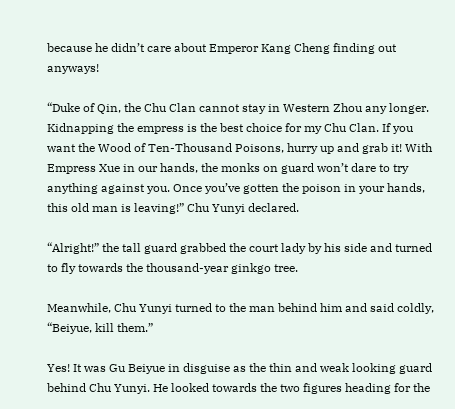because he didn’t care about Emperor Kang Cheng finding out anyways!

“Duke of Qin, the Chu Clan cannot stay in Western Zhou any longer. Kidnapping the empress is the best choice for my Chu Clan. If you want the Wood of Ten-Thousand Poisons, hurry up and grab it! With Empress Xue in our hands, the monks on guard won’t dare to try anything against you. Once you’ve gotten the poison in your hands, this old man is leaving!” Chu Yunyi declared.

“Alright!” the tall guard grabbed the court lady by his side and turned to fly towards the thousand-year ginkgo tree.

Meanwhile, Chu Yunyi turned to the man behind him and said coldly, “Beiyue, kill them.”

Yes! It was Gu Beiyue in disguise as the thin and weak looking guard behind Chu Yunyi. He looked towards the two figures heading for the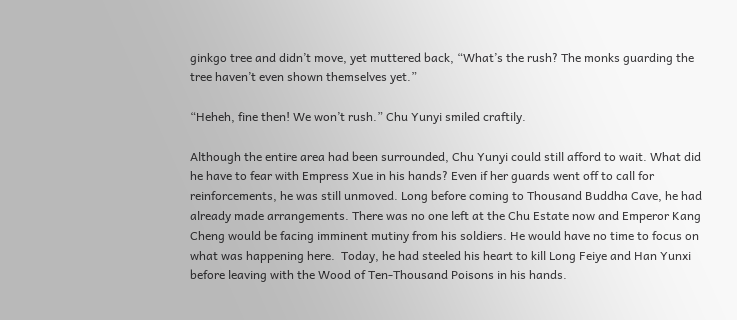ginkgo tree and didn’t move, yet muttered back, “What’s the rush? The monks guarding the tree haven’t even shown themselves yet.”

“Heheh, fine then! We won’t rush.” Chu Yunyi smiled craftily.

Although the entire area had been surrounded, Chu Yunyi could still afford to wait. What did he have to fear with Empress Xue in his hands? Even if her guards went off to call for reinforcements, he was still unmoved. Long before coming to Thousand Buddha Cave, he had already made arrangements. There was no one left at the Chu Estate now and Emperor Kang Cheng would be facing imminent mutiny from his soldiers. He would have no time to focus on what was happening here.  Today, he had steeled his heart to kill Long Feiye and Han Yunxi before leaving with the Wood of Ten-Thousand Poisons in his hands.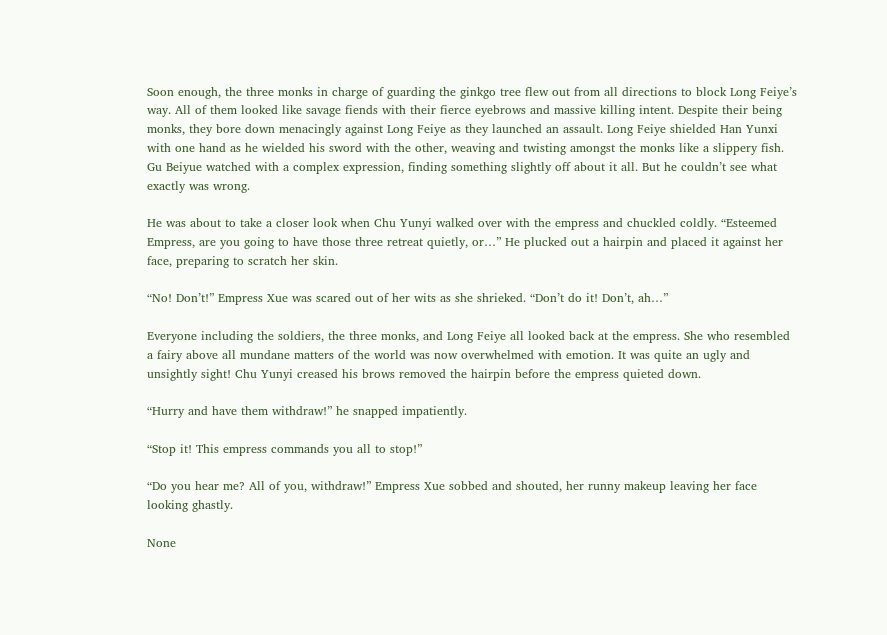Soon enough, the three monks in charge of guarding the ginkgo tree flew out from all directions to block Long Feiye’s way. All of them looked like savage fiends with their fierce eyebrows and massive killing intent. Despite their being monks, they bore down menacingly against Long Feiye as they launched an assault. Long Feiye shielded Han Yunxi with one hand as he wielded his sword with the other, weaving and twisting amongst the monks like a slippery fish. Gu Beiyue watched with a complex expression, finding something slightly off about it all. But he couldn’t see what exactly was wrong.

He was about to take a closer look when Chu Yunyi walked over with the empress and chuckled coldly. “Esteemed Empress, are you going to have those three retreat quietly, or…” He plucked out a hairpin and placed it against her face, preparing to scratch her skin.

“No! Don’t!” Empress Xue was scared out of her wits as she shrieked. “Don’t do it! Don’t, ah…”

Everyone including the soldiers, the three monks, and Long Feiye all looked back at the empress. She who resembled a fairy above all mundane matters of the world was now overwhelmed with emotion. It was quite an ugly and unsightly sight! Chu Yunyi creased his brows removed the hairpin before the empress quieted down.

“Hurry and have them withdraw!” he snapped impatiently.

“Stop it! This empress commands you all to stop!”

“Do you hear me? All of you, withdraw!” Empress Xue sobbed and shouted, her runny makeup leaving her face looking ghastly.

None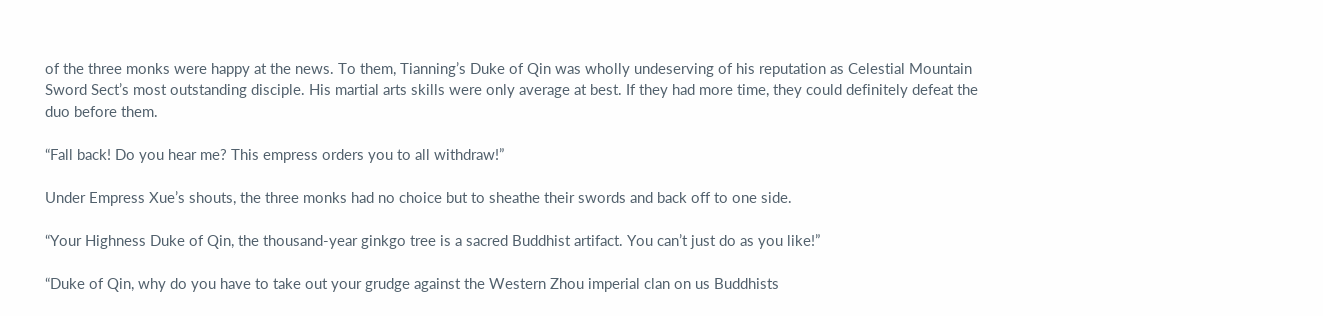of the three monks were happy at the news. To them, Tianning’s Duke of Qin was wholly undeserving of his reputation as Celestial Mountain Sword Sect’s most outstanding disciple. His martial arts skills were only average at best. If they had more time, they could definitely defeat the duo before them.

“Fall back! Do you hear me? This empress orders you to all withdraw!”

Under Empress Xue’s shouts, the three monks had no choice but to sheathe their swords and back off to one side.

“Your Highness Duke of Qin, the thousand-year ginkgo tree is a sacred Buddhist artifact. You can’t just do as you like!”

“Duke of Qin, why do you have to take out your grudge against the Western Zhou imperial clan on us Buddhists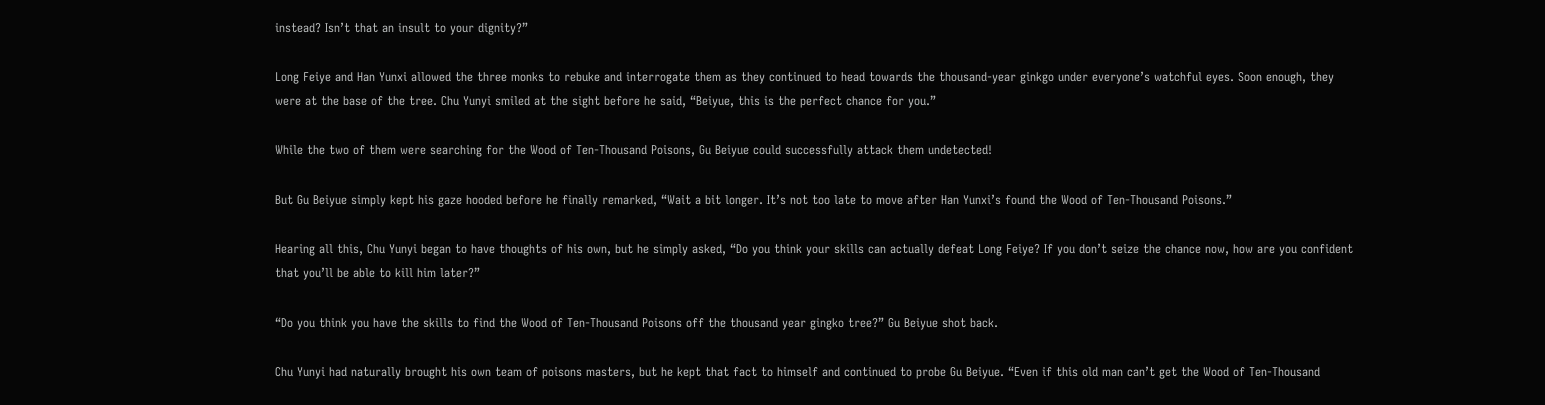instead? Isn’t that an insult to your dignity?”

Long Feiye and Han Yunxi allowed the three monks to rebuke and interrogate them as they continued to head towards the thousand-year ginkgo under everyone’s watchful eyes. Soon enough, they were at the base of the tree. Chu Yunyi smiled at the sight before he said, “Beiyue, this is the perfect chance for you.”

While the two of them were searching for the Wood of Ten-Thousand Poisons, Gu Beiyue could successfully attack them undetected!

But Gu Beiyue simply kept his gaze hooded before he finally remarked, “Wait a bit longer. It’s not too late to move after Han Yunxi’s found the Wood of Ten-Thousand Poisons.”

Hearing all this, Chu Yunyi began to have thoughts of his own, but he simply asked, “Do you think your skills can actually defeat Long Feiye? If you don’t seize the chance now, how are you confident that you’ll be able to kill him later?”

“Do you think you have the skills to find the Wood of Ten-Thousand Poisons off the thousand year gingko tree?” Gu Beiyue shot back.

Chu Yunyi had naturally brought his own team of poisons masters, but he kept that fact to himself and continued to probe Gu Beiyue. “Even if this old man can’t get the Wood of Ten-Thousand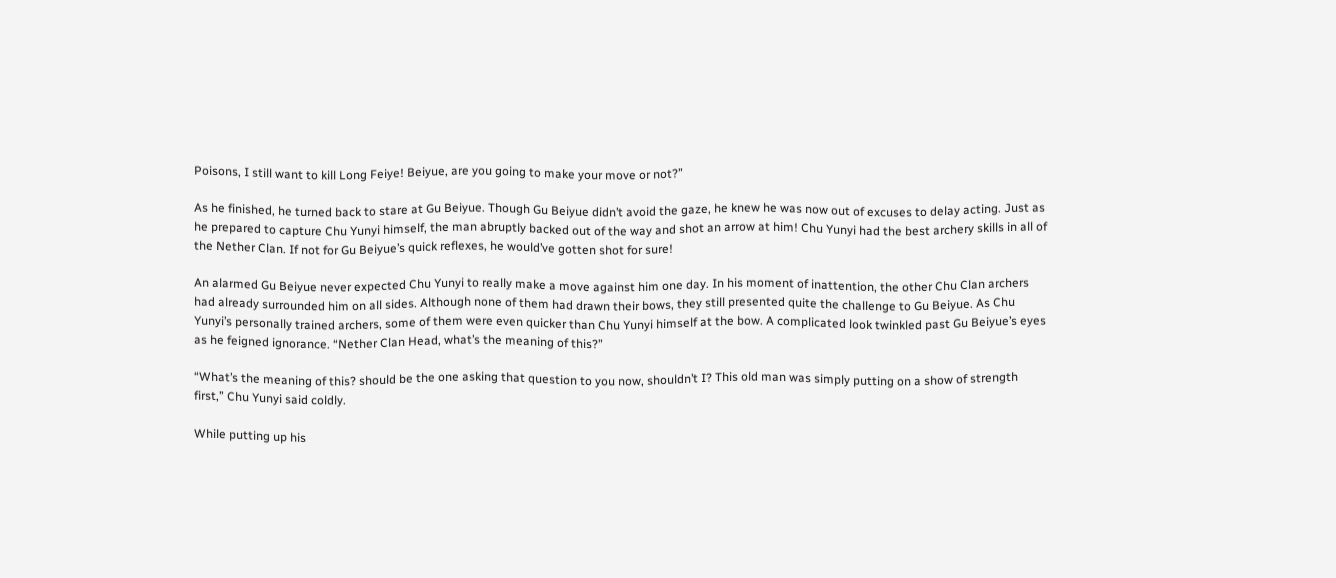Poisons, I still want to kill Long Feiye! Beiyue, are you going to make your move or not?”

As he finished, he turned back to stare at Gu Beiyue. Though Gu Beiyue didn’t avoid the gaze, he knew he was now out of excuses to delay acting. Just as he prepared to capture Chu Yunyi himself, the man abruptly backed out of the way and shot an arrow at him! Chu Yunyi had the best archery skills in all of the Nether Clan. If not for Gu Beiyue’s quick reflexes, he would’ve gotten shot for sure!

An alarmed Gu Beiyue never expected Chu Yunyi to really make a move against him one day. In his moment of inattention, the other Chu Clan archers had already surrounded him on all sides. Although none of them had drawn their bows, they still presented quite the challenge to Gu Beiyue. As Chu Yunyi’s personally trained archers, some of them were even quicker than Chu Yunyi himself at the bow. A complicated look twinkled past Gu Beiyue’s eyes as he feigned ignorance. “Nether Clan Head, what’s the meaning of this?”

“What’s the meaning of this? should be the one asking that question to you now, shouldn’t I? This old man was simply putting on a show of strength first,” Chu Yunyi said coldly.

While putting up his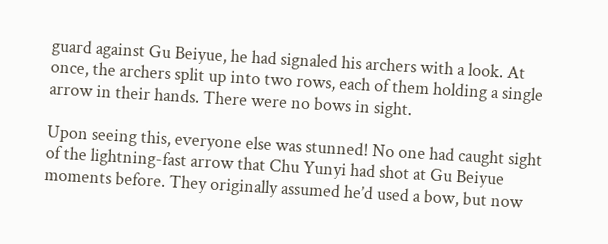guard against Gu Beiyue, he had signaled his archers with a look. At once, the archers split up into two rows, each of them holding a single arrow in their hands. There were no bows in sight.

Upon seeing this, everyone else was stunned! No one had caught sight of the lightning-fast arrow that Chu Yunyi had shot at Gu Beiyue moments before. They originally assumed he’d used a bow, but now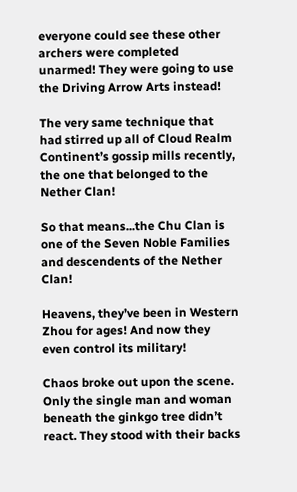everyone could see these other archers were completed unarmed! They were going to use the Driving Arrow Arts instead!

The very same technique that had stirred up all of Cloud Realm Continent’s gossip mills recently, the one that belonged to the Nether Clan!

So that means...the Chu Clan is one of the Seven Noble Families and descendents of the Nether Clan!

Heavens, they’ve been in Western Zhou for ages! And now they even control its military!

Chaos broke out upon the scene. Only the single man and woman beneath the ginkgo tree didn’t react. They stood with their backs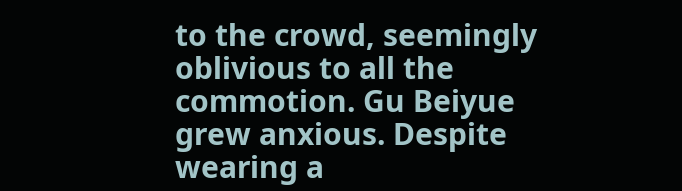to the crowd, seemingly oblivious to all the commotion. Gu Beiyue grew anxious. Despite wearing a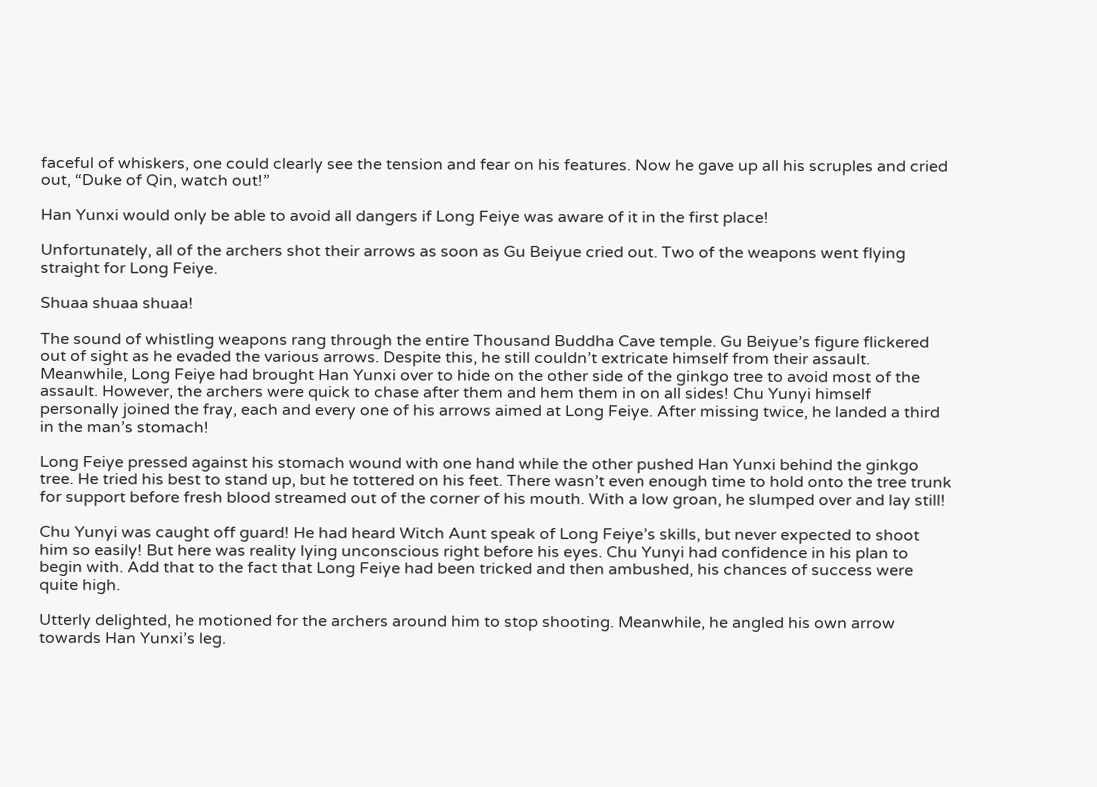faceful of whiskers, one could clearly see the tension and fear on his features. Now he gave up all his scruples and cried out, “Duke of Qin, watch out!”

Han Yunxi would only be able to avoid all dangers if Long Feiye was aware of it in the first place!

Unfortunately, all of the archers shot their arrows as soon as Gu Beiyue cried out. Two of the weapons went flying straight for Long Feiye.

Shuaa shuaa shuaa!

The sound of whistling weapons rang through the entire Thousand Buddha Cave temple. Gu Beiyue’s figure flickered out of sight as he evaded the various arrows. Despite this, he still couldn’t extricate himself from their assault. Meanwhile, Long Feiye had brought Han Yunxi over to hide on the other side of the ginkgo tree to avoid most of the assault. However, the archers were quick to chase after them and hem them in on all sides! Chu Yunyi himself personally joined the fray, each and every one of his arrows aimed at Long Feiye. After missing twice, he landed a third in the man’s stomach!

Long Feiye pressed against his stomach wound with one hand while the other pushed Han Yunxi behind the ginkgo tree. He tried his best to stand up, but he tottered on his feet. There wasn’t even enough time to hold onto the tree trunk for support before fresh blood streamed out of the corner of his mouth. With a low groan, he slumped over and lay still!

Chu Yunyi was caught off guard! He had heard Witch Aunt speak of Long Feiye’s skills, but never expected to shoot him so easily! But here was reality lying unconscious right before his eyes. Chu Yunyi had confidence in his plan to begin with. Add that to the fact that Long Feiye had been tricked and then ambushed, his chances of success were quite high.

Utterly delighted, he motioned for the archers around him to stop shooting. Meanwhile, he angled his own arrow towards Han Yunxi’s leg.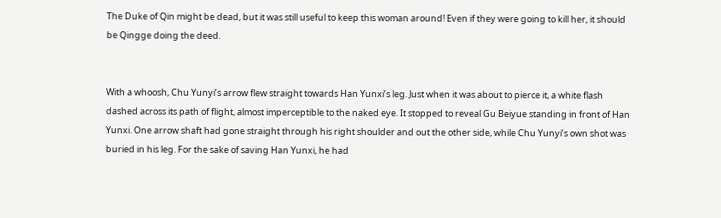The Duke of Qin might be dead, but it was still useful to keep this woman around! Even if they were going to kill her, it should be Qingge doing the deed.


With a whoosh, Chu Yunyi’s arrow flew straight towards Han Yunxi’s leg. Just when it was about to pierce it, a white flash dashed across its path of flight, almost imperceptible to the naked eye. It stopped to reveal Gu Beiyue standing in front of Han Yunxi. One arrow shaft had gone straight through his right shoulder and out the other side, while Chu Yunyi’s own shot was buried in his leg. For the sake of saving Han Yunxi, he had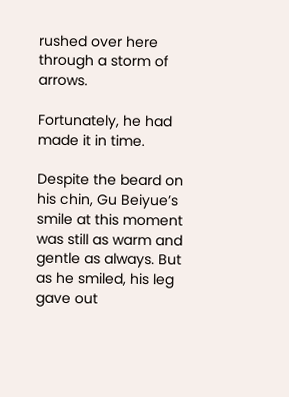rushed over here through a storm of arrows.

Fortunately, he had made it in time.

Despite the beard on his chin, Gu Beiyue’s smile at this moment was still as warm and gentle as always. But as he smiled, his leg gave out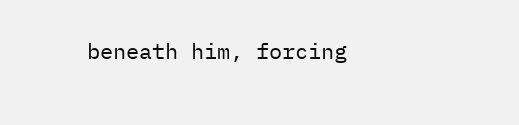beneath him, forcing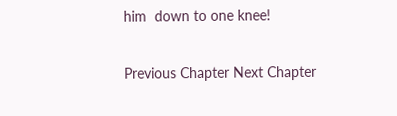him  down to one knee!

Previous Chapter Next Chapter